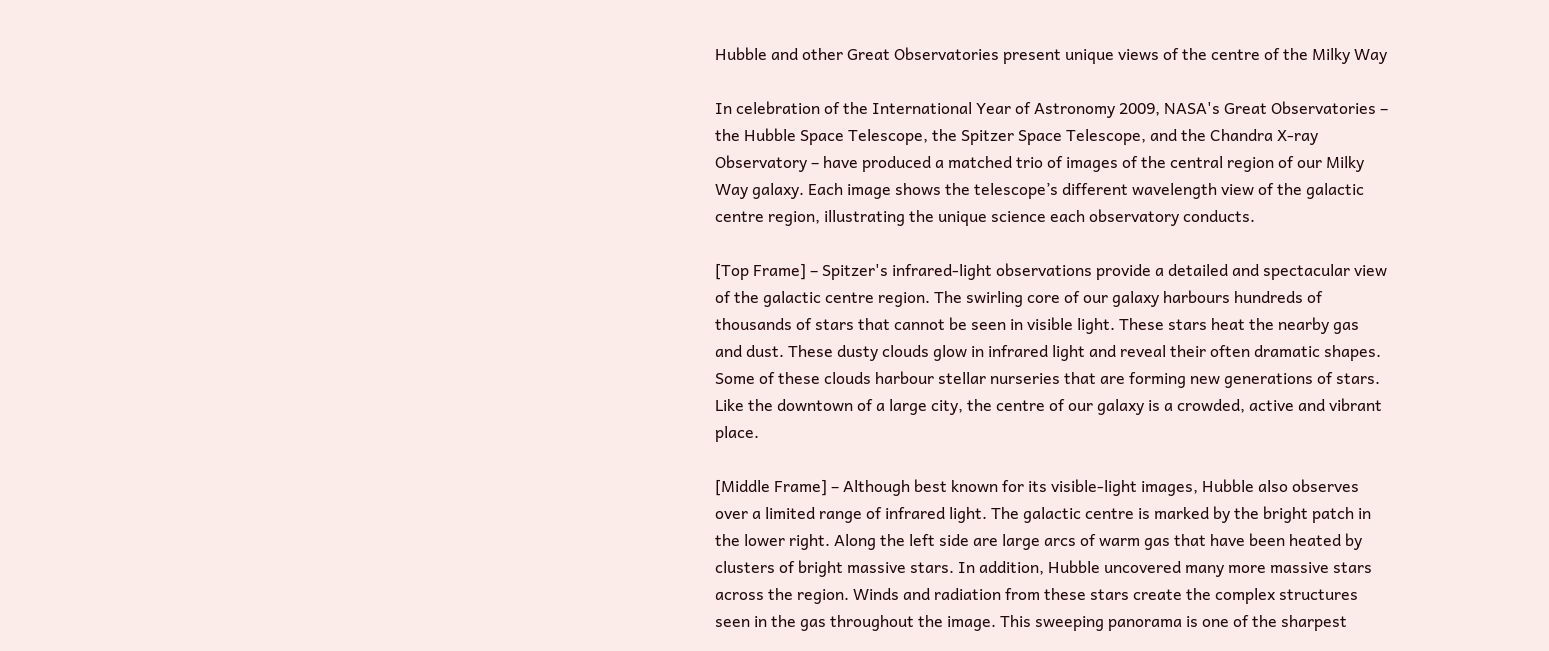Hubble and other Great Observatories present unique views of the centre of the Milky Way

In celebration of the International Year of Astronomy 2009, NASA's Great Observatories – the Hubble Space Telescope, the Spitzer Space Telescope, and the Chandra X-ray Observatory – have produced a matched trio of images of the central region of our Milky Way galaxy. Each image shows the telescope’s different wavelength view of the galactic centre region, illustrating the unique science each observatory conducts.

[Top Frame] – Spitzer's infrared-light observations provide a detailed and spectacular view of the galactic centre region. The swirling core of our galaxy harbours hundreds of thousands of stars that cannot be seen in visible light. These stars heat the nearby gas and dust. These dusty clouds glow in infrared light and reveal their often dramatic shapes. Some of these clouds harbour stellar nurseries that are forming new generations of stars. Like the downtown of a large city, the centre of our galaxy is a crowded, active and vibrant place.

[Middle Frame] – Although best known for its visible-light images, Hubble also observes over a limited range of infrared light. The galactic centre is marked by the bright patch in the lower right. Along the left side are large arcs of warm gas that have been heated by clusters of bright massive stars. In addition, Hubble uncovered many more massive stars across the region. Winds and radiation from these stars create the complex structures seen in the gas throughout the image. This sweeping panorama is one of the sharpest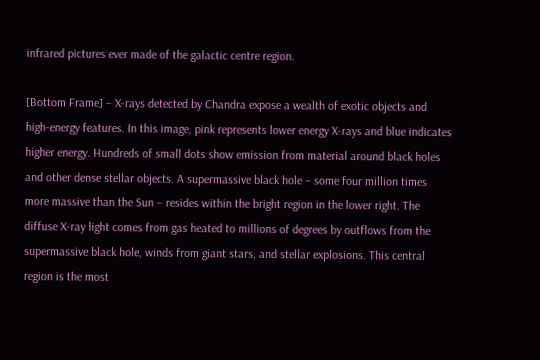infrared pictures ever made of the galactic centre region.

[Bottom Frame] – X-rays detected by Chandra expose a wealth of exotic objects and high-energy features. In this image, pink represents lower energy X-rays and blue indicates higher energy. Hundreds of small dots show emission from material around black holes and other dense stellar objects. A supermassive black hole – some four million times more massive than the Sun – resides within the bright region in the lower right. The diffuse X-ray light comes from gas heated to millions of degrees by outflows from the supermassive black hole, winds from giant stars, and stellar explosions. This central region is the most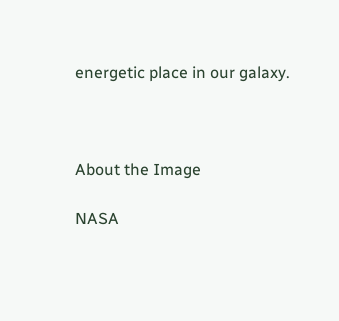energetic place in our galaxy.



About the Image

NASA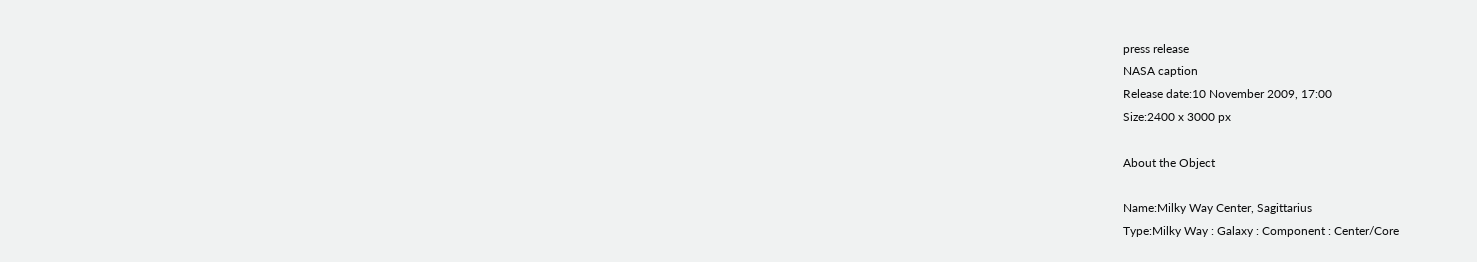press release
NASA caption
Release date:10 November 2009, 17:00
Size:2400 x 3000 px

About the Object

Name:Milky Way Center, Sagittarius
Type:Milky Way : Galaxy : Component : Center/Core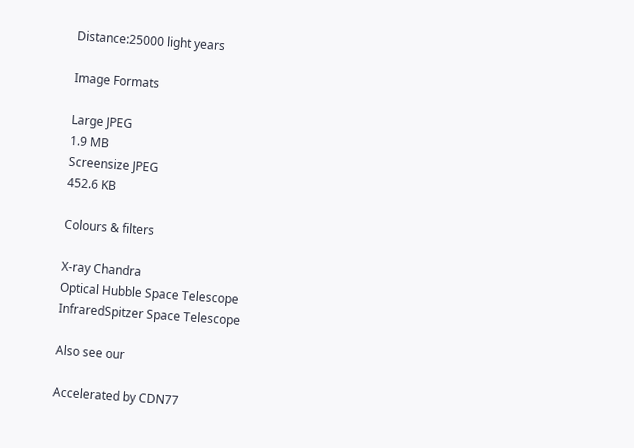Distance:25000 light years

Image Formats

Large JPEG
1.9 MB
Screensize JPEG
452.6 KB

Colours & filters

X-ray Chandra
Optical Hubble Space Telescope
InfraredSpitzer Space Telescope

Also see our

Accelerated by CDN77